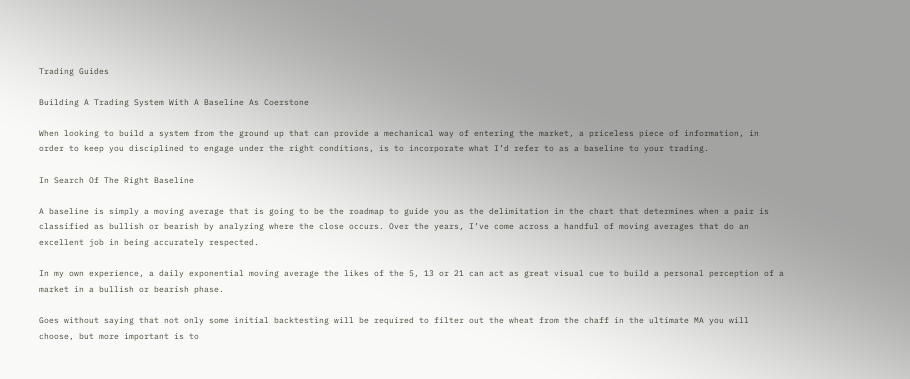Trading Guides

Building A Trading System With A Baseline As Coerstone

When looking to build a system from the ground up that can provide a mechanical way of entering the market, a priceless piece of information, in order to keep you disciplined to engage under the right conditions, is to incorporate what I’d refer to as a baseline to your trading.

In Search Of The Right Baseline

A baseline is simply a moving average that is going to be the roadmap to guide you as the delimitation in the chart that determines when a pair is classified as bullish or bearish by analyzing where the close occurs. Over the years, I’ve come across a handful of moving averages that do an excellent job in being accurately respected.

In my own experience, a daily exponential moving average the likes of the 5, 13 or 21 can act as great visual cue to build a personal perception of a market in a bullish or bearish phase.

Goes without saying that not only some initial backtesting will be required to filter out the wheat from the chaff in the ultimate MA you will choose, but more important is to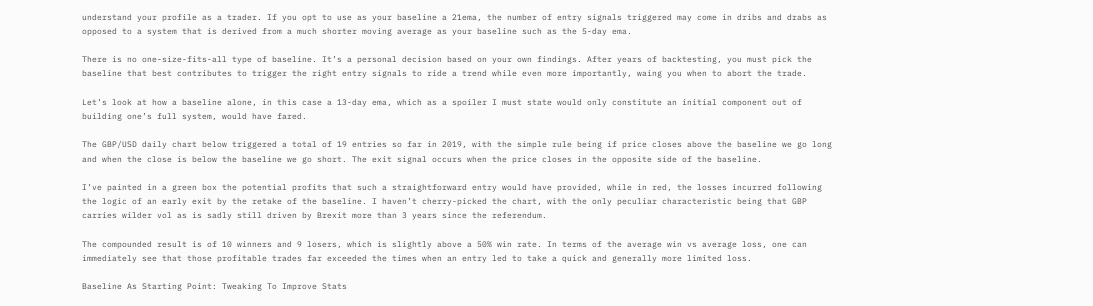understand your profile as a trader. If you opt to use as your baseline a 21ema, the number of entry signals triggered may come in dribs and drabs as opposed to a system that is derived from a much shorter moving average as your baseline such as the 5-day ema.

There is no one-size-fits-all type of baseline. It’s a personal decision based on your own findings. After years of backtesting, you must pick the baseline that best contributes to trigger the right entry signals to ride a trend while even more importantly, waing you when to abort the trade.

Let’s look at how a baseline alone, in this case a 13-day ema, which as a spoiler I must state would only constitute an initial component out of building one’s full system, would have fared.

The GBP/USD daily chart below triggered a total of 19 entries so far in 2019, with the simple rule being if price closes above the baseline we go long and when the close is below the baseline we go short. The exit signal occurs when the price closes in the opposite side of the baseline.

I’ve painted in a green box the potential profits that such a straightforward entry would have provided, while in red, the losses incurred following the logic of an early exit by the retake of the baseline. I haven’t cherry-picked the chart, with the only peculiar characteristic being that GBP carries wilder vol as is sadly still driven by Brexit more than 3 years since the referendum.

The compounded result is of 10 winners and 9 losers, which is slightly above a 50% win rate. In terms of the average win vs average loss, one can immediately see that those profitable trades far exceeded the times when an entry led to take a quick and generally more limited loss.

Baseline As Starting Point: Tweaking To Improve Stats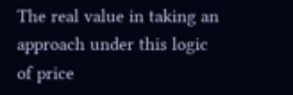The real value in taking an approach under this logic of price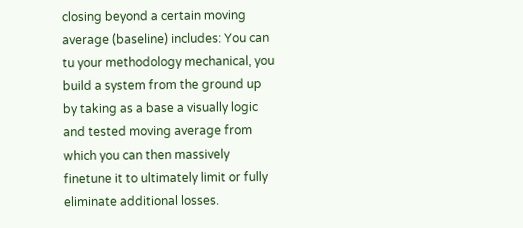closing beyond a certain moving average (baseline) includes: You can tu your methodology mechanical, you build a system from the ground up by taking as a base a visually logic and tested moving average from which you can then massively finetune it to ultimately limit or fully eliminate additional losses.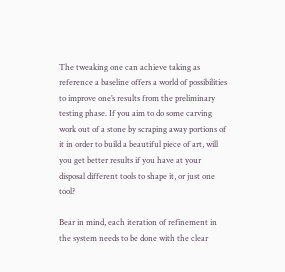The tweaking one can achieve taking as reference a baseline offers a world of possibilities to improve one’s results from the preliminary testing phase. If you aim to do some carving work out of a stone by scraping away portions of it in order to build a beautiful piece of art, will you get better results if you have at your disposal different tools to shape it, or just one tool?

Bear in mind, each iteration of refinement in the system needs to be done with the clear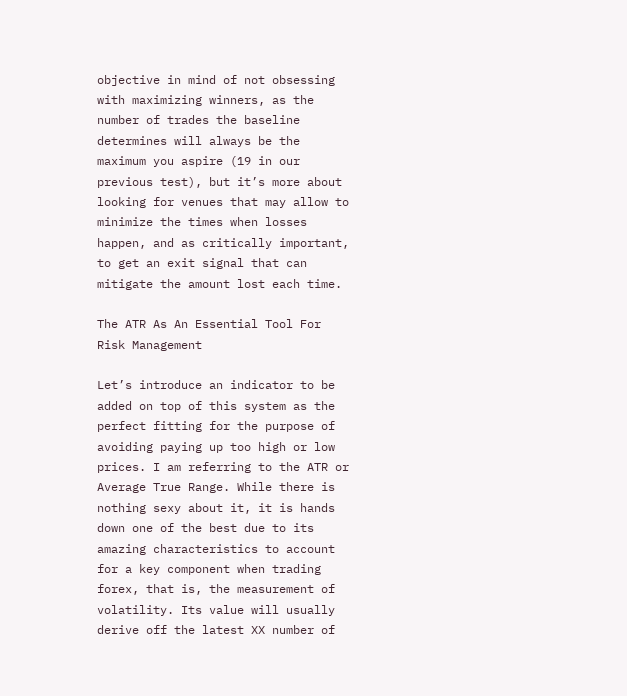objective in mind of not obsessing with maximizing winners, as the number of trades the baseline determines will always be the maximum you aspire (19 in our previous test), but it’s more about looking for venues that may allow to minimize the times when losses happen, and as critically important, to get an exit signal that can mitigate the amount lost each time.

The ATR As An Essential Tool For Risk Management

Let’s introduce an indicator to be added on top of this system as the perfect fitting for the purpose of avoiding paying up too high or low prices. I am referring to the ATR or Average True Range. While there is nothing sexy about it, it is hands down one of the best due to its amazing characteristics to account for a key component when trading forex, that is, the measurement of volatility. Its value will usually derive off the latest XX number of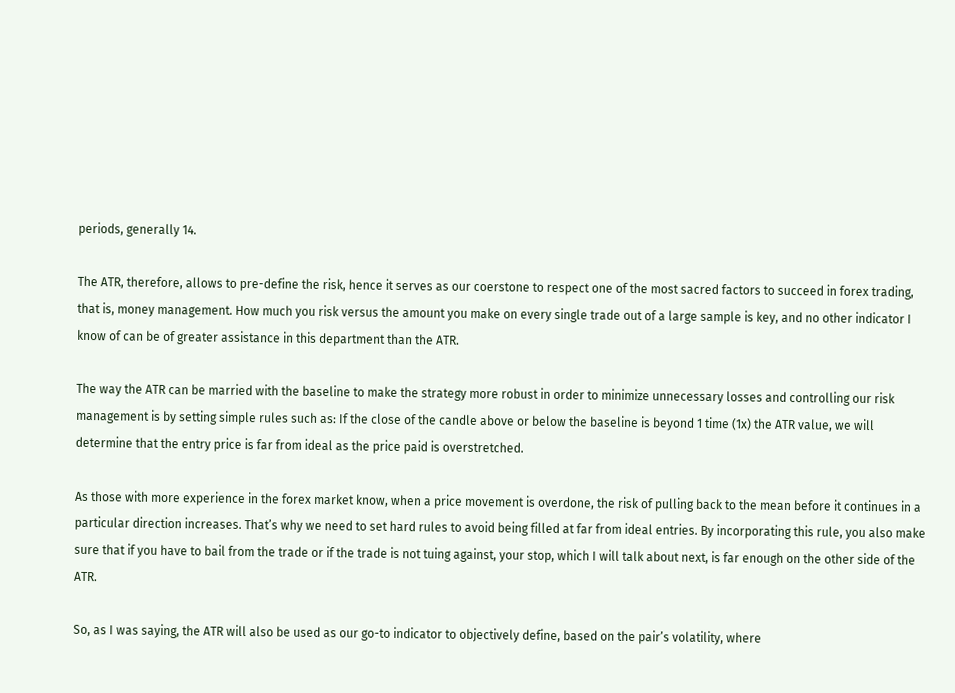periods, generally 14.

The ATR, therefore, allows to pre-define the risk, hence it serves as our coerstone to respect one of the most sacred factors to succeed in forex trading, that is, money management. How much you risk versus the amount you make on every single trade out of a large sample is key, and no other indicator I know of can be of greater assistance in this department than the ATR.

The way the ATR can be married with the baseline to make the strategy more robust in order to minimize unnecessary losses and controlling our risk management is by setting simple rules such as: If the close of the candle above or below the baseline is beyond 1 time (1x) the ATR value, we will determine that the entry price is far from ideal as the price paid is overstretched.

As those with more experience in the forex market know, when a price movement is overdone, the risk of pulling back to the mean before it continues in a particular direction increases. That’s why we need to set hard rules to avoid being filled at far from ideal entries. By incorporating this rule, you also make sure that if you have to bail from the trade or if the trade is not tuing against, your stop, which I will talk about next, is far enough on the other side of the ATR.

So, as I was saying, the ATR will also be used as our go-to indicator to objectively define, based on the pair’s volatility, where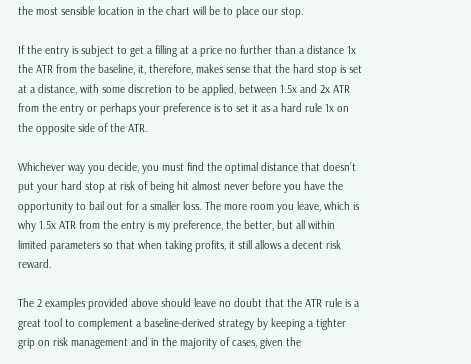the most sensible location in the chart will be to place our stop.

If the entry is subject to get a filling at a price no further than a distance 1x the ATR from the baseline, it, therefore, makes sense that the hard stop is set at a distance, with some discretion to be applied, between 1.5x and 2x ATR from the entry or perhaps your preference is to set it as a hard rule 1x on the opposite side of the ATR.

Whichever way you decide, you must find the optimal distance that doesn’t put your hard stop at risk of being hit almost never before you have the opportunity to bail out for a smaller loss. The more room you leave, which is why 1.5x ATR from the entry is my preference, the better, but all within limited parameters so that when taking profits, it still allows a decent risk reward.

The 2 examples provided above should leave no doubt that the ATR rule is a great tool to complement a baseline-derived strategy by keeping a tighter grip on risk management and in the majority of cases, given the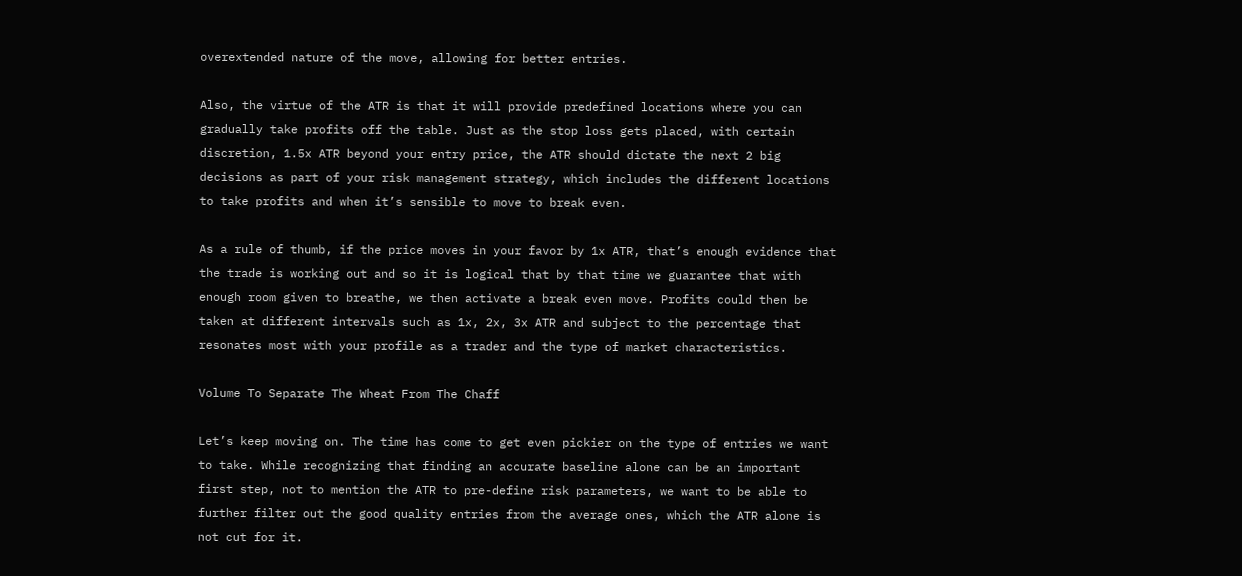overextended nature of the move, allowing for better entries.

Also, the virtue of the ATR is that it will provide predefined locations where you can gradually take profits off the table. Just as the stop loss gets placed, with certain discretion, 1.5x ATR beyond your entry price, the ATR should dictate the next 2 big decisions as part of your risk management strategy, which includes the different locations to take profits and when it’s sensible to move to break even.

As a rule of thumb, if the price moves in your favor by 1x ATR, that’s enough evidence that the trade is working out and so it is logical that by that time we guarantee that with enough room given to breathe, we then activate a break even move. Profits could then be taken at different intervals such as 1x, 2x, 3x ATR and subject to the percentage that resonates most with your profile as a trader and the type of market characteristics.

Volume To Separate The Wheat From The Chaff

Let’s keep moving on. The time has come to get even pickier on the type of entries we want to take. While recognizing that finding an accurate baseline alone can be an important first step, not to mention the ATR to pre-define risk parameters, we want to be able to further filter out the good quality entries from the average ones, which the ATR alone is not cut for it.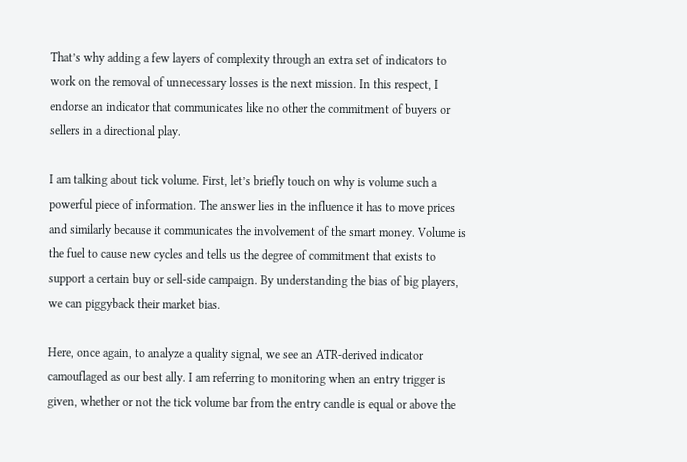That’s why adding a few layers of complexity through an extra set of indicators to work on the removal of unnecessary losses is the next mission. In this respect, I endorse an indicator that communicates like no other the commitment of buyers or sellers in a directional play.

I am talking about tick volume. First, let’s briefly touch on why is volume such a powerful piece of information. The answer lies in the influence it has to move prices and similarly because it communicates the involvement of the smart money. Volume is the fuel to cause new cycles and tells us the degree of commitment that exists to support a certain buy or sell-side campaign. By understanding the bias of big players, we can piggyback their market bias.

Here, once again, to analyze a quality signal, we see an ATR-derived indicator camouflaged as our best ally. I am referring to monitoring when an entry trigger is given, whether or not the tick volume bar from the entry candle is equal or above the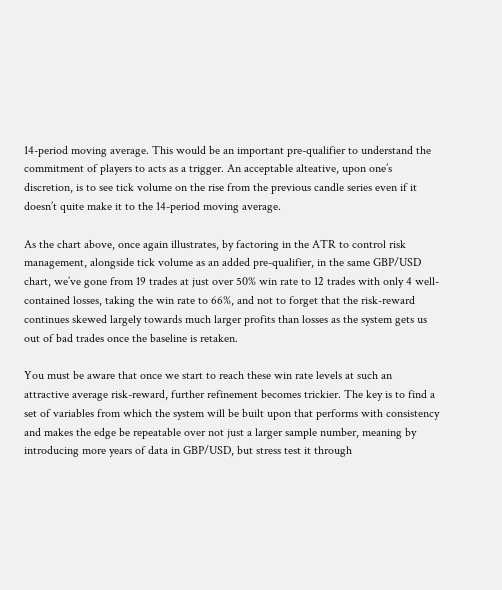14-period moving average. This would be an important pre-qualifier to understand the commitment of players to acts as a trigger. An acceptable alteative, upon one’s discretion, is to see tick volume on the rise from the previous candle series even if it doesn’t quite make it to the 14-period moving average.

As the chart above, once again illustrates, by factoring in the ATR to control risk management, alongside tick volume as an added pre-qualifier, in the same GBP/USD chart, we’ve gone from 19 trades at just over 50% win rate to 12 trades with only 4 well-contained losses, taking the win rate to 66%, and not to forget that the risk-reward continues skewed largely towards much larger profits than losses as the system gets us out of bad trades once the baseline is retaken.

You must be aware that once we start to reach these win rate levels at such an attractive average risk-reward, further refinement becomes trickier. The key is to find a set of variables from which the system will be built upon that performs with consistency and makes the edge be repeatable over not just a larger sample number, meaning by introducing more years of data in GBP/USD, but stress test it through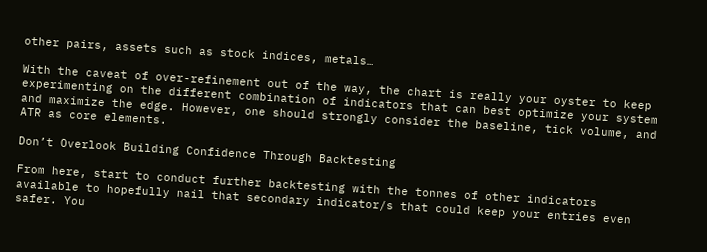other pairs, assets such as stock indices, metals…

With the caveat of over-refinement out of the way, the chart is really your oyster to keep experimenting on the different combination of indicators that can best optimize your system and maximize the edge. However, one should strongly consider the baseline, tick volume, and ATR as core elements.

Don’t Overlook Building Confidence Through Backtesting

From here, start to conduct further backtesting with the tonnes of other indicators available to hopefully nail that secondary indicator/s that could keep your entries even safer. You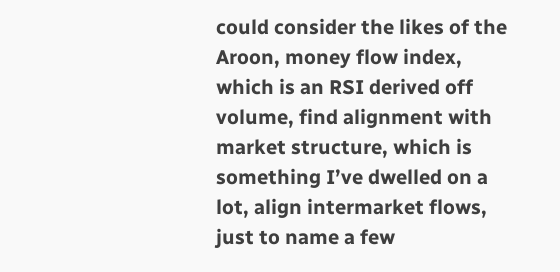could consider the likes of the Aroon, money flow index, which is an RSI derived off volume, find alignment with market structure, which is something I’ve dwelled on a lot, align intermarket flows, just to name a few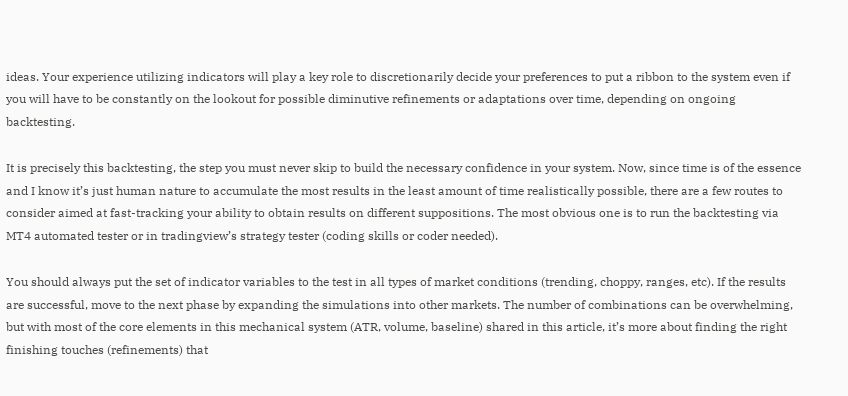ideas. Your experience utilizing indicators will play a key role to discretionarily decide your preferences to put a ribbon to the system even if you will have to be constantly on the lookout for possible diminutive refinements or adaptations over time, depending on ongoing backtesting.

It is precisely this backtesting, the step you must never skip to build the necessary confidence in your system. Now, since time is of the essence and I know it’s just human nature to accumulate the most results in the least amount of time realistically possible, there are a few routes to consider aimed at fast-tracking your ability to obtain results on different suppositions. The most obvious one is to run the backtesting via MT4 automated tester or in tradingview’s strategy tester (coding skills or coder needed).

You should always put the set of indicator variables to the test in all types of market conditions (trending, choppy, ranges, etc). If the results are successful, move to the next phase by expanding the simulations into other markets. The number of combinations can be overwhelming, but with most of the core elements in this mechanical system (ATR, volume, baseline) shared in this article, it’s more about finding the right finishing touches (refinements) that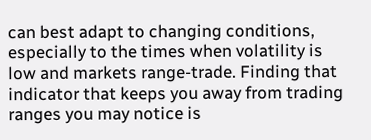can best adapt to changing conditions, especially to the times when volatility is low and markets range-trade. Finding that indicator that keeps you away from trading ranges you may notice is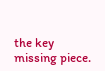the key missing piece.